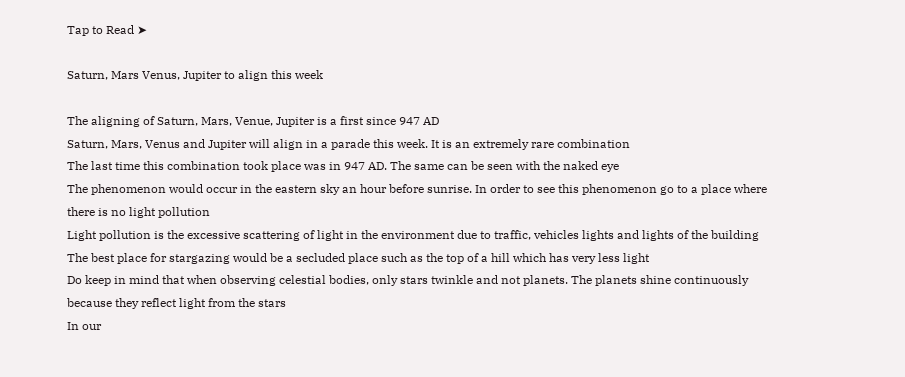Tap to Read ➤

Saturn, Mars Venus, Jupiter to align this week

The aligning of Saturn, Mars, Venue, Jupiter is a first since 947 AD
Saturn, Mars, Venus and Jupiter will align in a parade this week. It is an extremely rare combination
The last time this combination took place was in 947 AD. The same can be seen with the naked eye
The phenomenon would occur in the eastern sky an hour before sunrise. In order to see this phenomenon go to a place where there is no light pollution
Light pollution is the excessive scattering of light in the environment due to traffic, vehicles lights and lights of the building
The best place for stargazing would be a secluded place such as the top of a hill which has very less light
Do keep in mind that when observing celestial bodies, only stars twinkle and not planets. The planets shine continuously because they reflect light from the stars
In our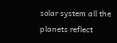solar system all the planets reflect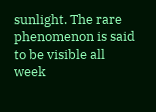sunlight. The rare phenomenon is said to be visible all week